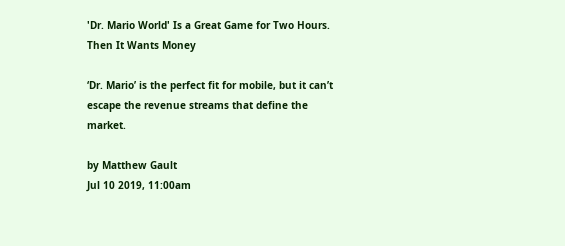'Dr. Mario World' Is a Great Game for Two Hours. Then It Wants Money

‘Dr. Mario’ is the perfect fit for mobile, but it can’t escape the revenue streams that define the market.

by Matthew Gault
Jul 10 2019, 11:00am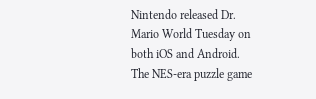Nintendo released Dr. Mario World Tuesday on both iOS and Android. The NES-era puzzle game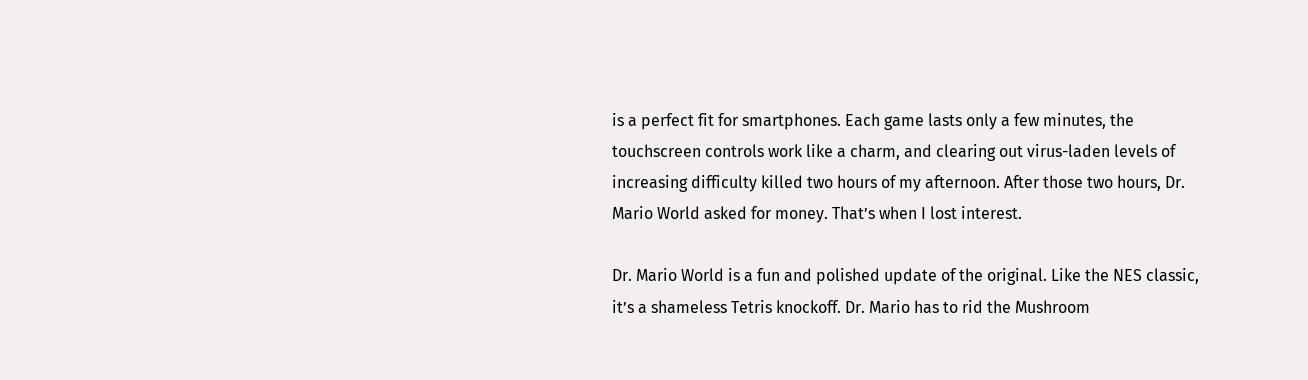is a perfect fit for smartphones. Each game lasts only a few minutes, the touchscreen controls work like a charm, and clearing out virus-laden levels of increasing difficulty killed two hours of my afternoon. After those two hours, Dr. Mario World asked for money. That’s when I lost interest.

Dr. Mario World is a fun and polished update of the original. Like the NES classic, it’s a shameless Tetris knockoff. Dr. Mario has to rid the Mushroom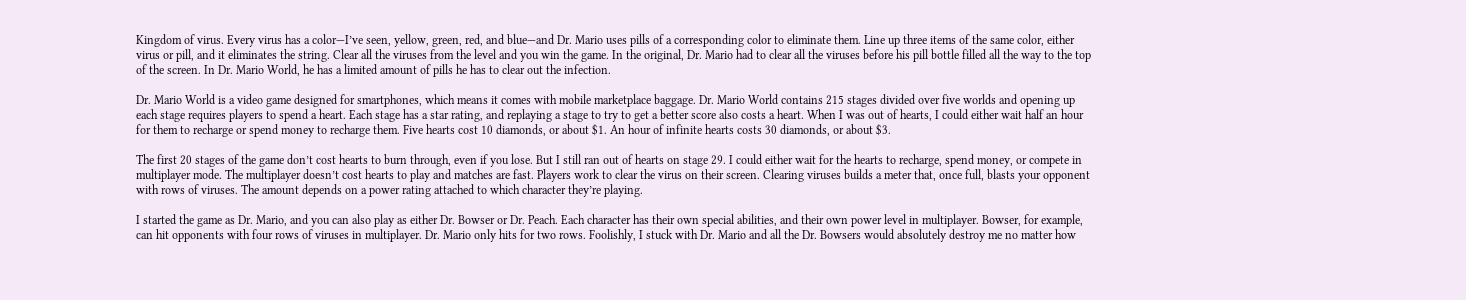Kingdom of virus. Every virus has a color—I’ve seen, yellow, green, red, and blue—and Dr. Mario uses pills of a corresponding color to eliminate them. Line up three items of the same color, either virus or pill, and it eliminates the string. Clear all the viruses from the level and you win the game. In the original, Dr. Mario had to clear all the viruses before his pill bottle filled all the way to the top of the screen. In Dr. Mario World, he has a limited amount of pills he has to clear out the infection.

Dr. Mario World is a video game designed for smartphones, which means it comes with mobile marketplace baggage. Dr. Mario World contains 215 stages divided over five worlds and opening up each stage requires players to spend a heart. Each stage has a star rating, and replaying a stage to try to get a better score also costs a heart. When I was out of hearts, I could either wait half an hour for them to recharge or spend money to recharge them. Five hearts cost 10 diamonds, or about $1. An hour of infinite hearts costs 30 diamonds, or about $3.

The first 20 stages of the game don’t cost hearts to burn through, even if you lose. But I still ran out of hearts on stage 29. I could either wait for the hearts to recharge, spend money, or compete in multiplayer mode. The multiplayer doesn’t cost hearts to play and matches are fast. Players work to clear the virus on their screen. Clearing viruses builds a meter that, once full, blasts your opponent with rows of viruses. The amount depends on a power rating attached to which character they’re playing.

I started the game as Dr. Mario, and you can also play as either Dr. Bowser or Dr. Peach. Each character has their own special abilities, and their own power level in multiplayer. Bowser, for example, can hit opponents with four rows of viruses in multiplayer. Dr. Mario only hits for two rows. Foolishly, I stuck with Dr. Mario and all the Dr. Bowsers would absolutely destroy me no matter how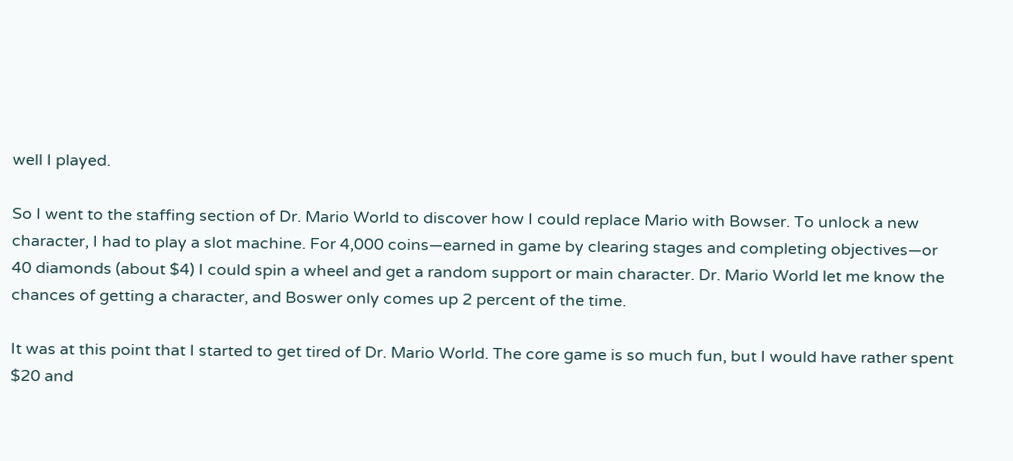well I played.

So I went to the staffing section of Dr. Mario World to discover how I could replace Mario with Bowser. To unlock a new character, I had to play a slot machine. For 4,000 coins—earned in game by clearing stages and completing objectives—or 40 diamonds (about $4) I could spin a wheel and get a random support or main character. Dr. Mario World let me know the chances of getting a character, and Boswer only comes up 2 percent of the time.

It was at this point that I started to get tired of Dr. Mario World. The core game is so much fun, but I would have rather spent $20 and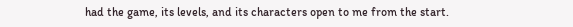had the game, its levels, and its characters open to me from the start.